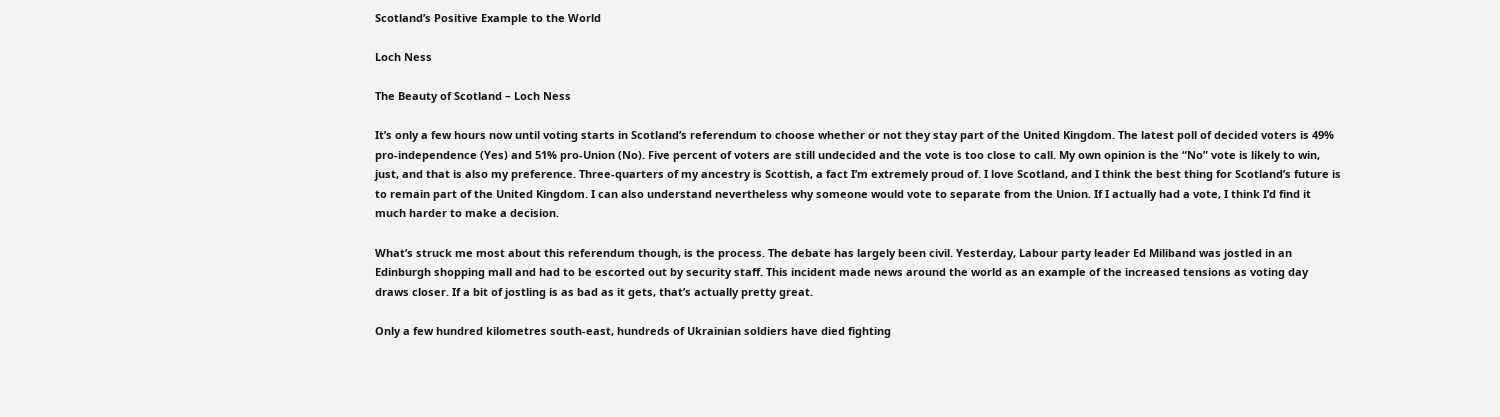Scotland’s Positive Example to the World

Loch Ness

The Beauty of Scotland – Loch Ness

It’s only a few hours now until voting starts in Scotland’s referendum to choose whether or not they stay part of the United Kingdom. The latest poll of decided voters is 49% pro-independence (Yes) and 51% pro-Union (No). Five percent of voters are still undecided and the vote is too close to call. My own opinion is the “No” vote is likely to win, just, and that is also my preference. Three-quarters of my ancestry is Scottish, a fact I’m extremely proud of. I love Scotland, and I think the best thing for Scotland’s future is to remain part of the United Kingdom. I can also understand nevertheless why someone would vote to separate from the Union. If I actually had a vote, I think I’d find it much harder to make a decision.

What’s struck me most about this referendum though, is the process. The debate has largely been civil. Yesterday, Labour party leader Ed Miliband was jostled in an Edinburgh shopping mall and had to be escorted out by security staff. This incident made news around the world as an example of the increased tensions as voting day draws closer. If a bit of jostling is as bad as it gets, that’s actually pretty great.

Only a few hundred kilometres south-east, hundreds of Ukrainian soldiers have died fighting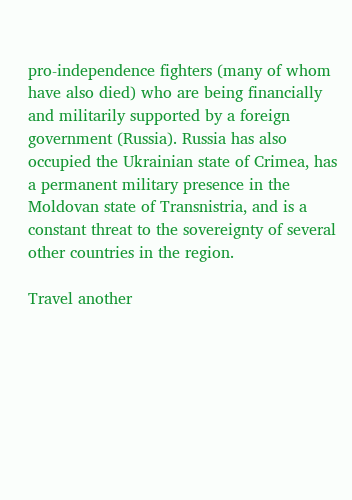pro-independence fighters (many of whom have also died) who are being financially and militarily supported by a foreign government (Russia). Russia has also occupied the Ukrainian state of Crimea, has a permanent military presence in the Moldovan state of Transnistria, and is a constant threat to the sovereignty of several other countries in the region.

Travel another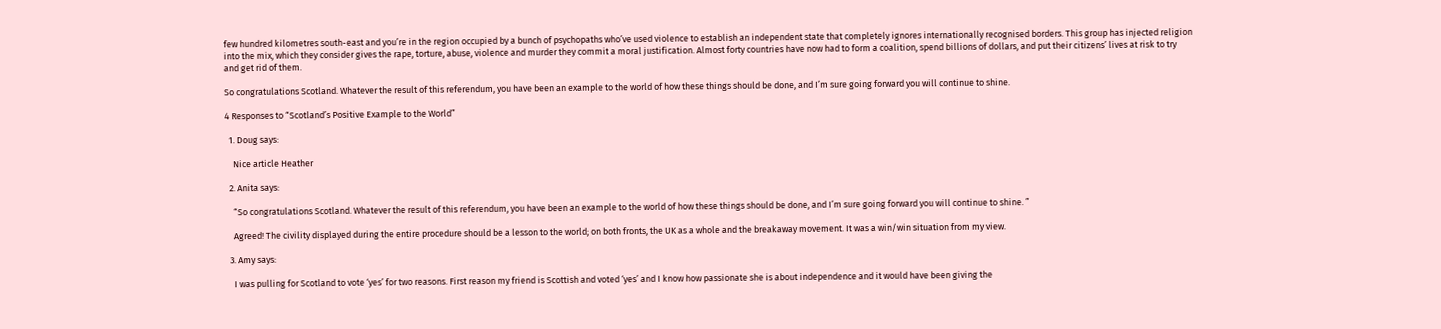few hundred kilometres south-east and you’re in the region occupied by a bunch of psychopaths who’ve used violence to establish an independent state that completely ignores internationally recognised borders. This group has injected religion into the mix, which they consider gives the rape, torture, abuse, violence and murder they commit a moral justification. Almost forty countries have now had to form a coalition, spend billions of dollars, and put their citizens’ lives at risk to try and get rid of them.

So congratulations Scotland. Whatever the result of this referendum, you have been an example to the world of how these things should be done, and I’m sure going forward you will continue to shine.

4 Responses to “Scotland’s Positive Example to the World”

  1. Doug says:

    Nice article Heather

  2. Anita says:

    “So congratulations Scotland. Whatever the result of this referendum, you have been an example to the world of how these things should be done, and I’m sure going forward you will continue to shine. ”

    Agreed! The civility displayed during the entire procedure should be a lesson to the world; on both fronts, the UK as a whole and the breakaway movement. It was a win/win situation from my view.

  3. Amy says:

    I was pulling for Scotland to vote ‘yes’ for two reasons. First reason my friend is Scottish and voted ‘yes’ and I know how passionate she is about independence and it would have been giving the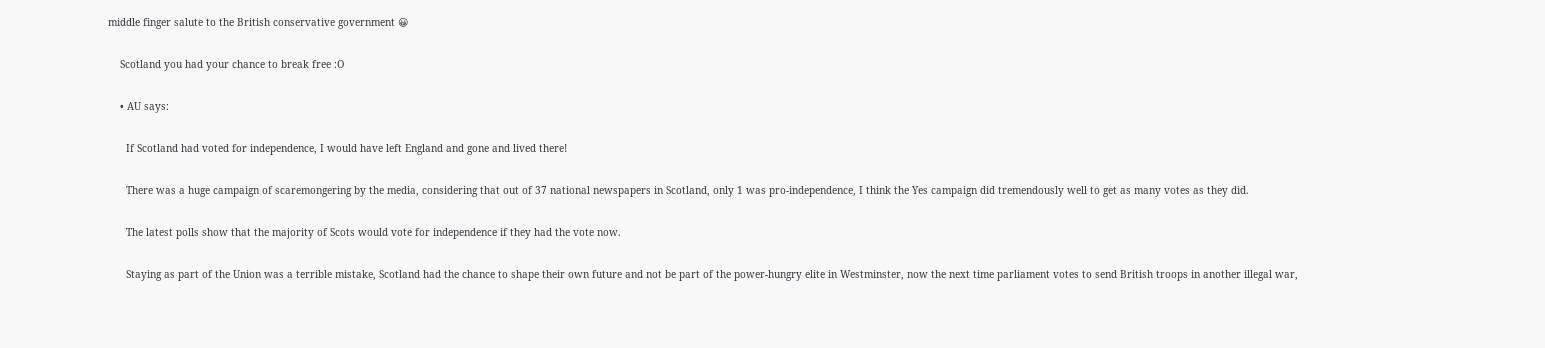middle finger salute to the British conservative government 😀

    Scotland you had your chance to break free :O

    • AU says:

      If Scotland had voted for independence, I would have left England and gone and lived there!

      There was a huge campaign of scaremongering by the media, considering that out of 37 national newspapers in Scotland, only 1 was pro-independence, I think the Yes campaign did tremendously well to get as many votes as they did.

      The latest polls show that the majority of Scots would vote for independence if they had the vote now.

      Staying as part of the Union was a terrible mistake, Scotland had the chance to shape their own future and not be part of the power-hungry elite in Westminster, now the next time parliament votes to send British troops in another illegal war,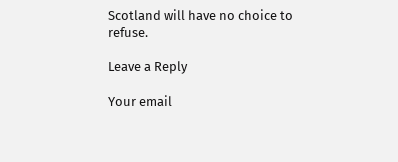Scotland will have no choice to refuse.

Leave a Reply

Your email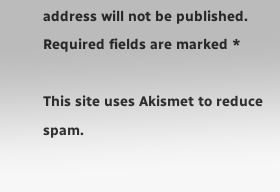address will not be published. Required fields are marked *

This site uses Akismet to reduce spam.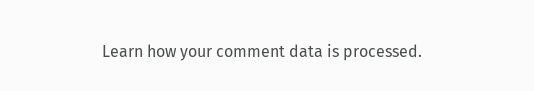Learn how your comment data is processed.